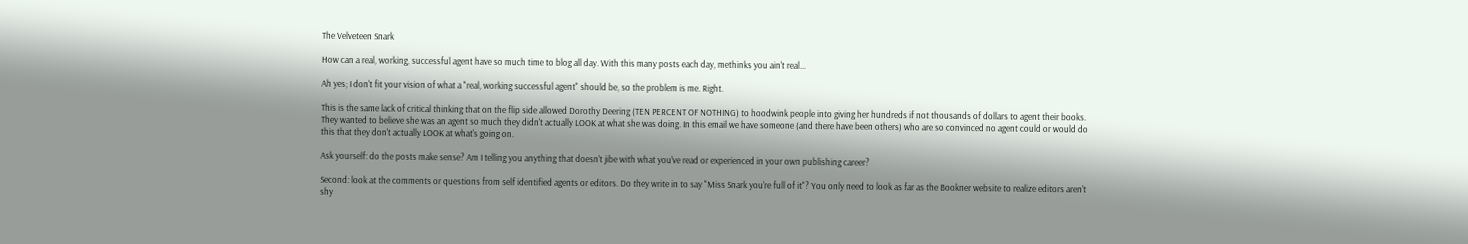The Velveteen Snark

How can a real, working, successful agent have so much time to blog all day. With this many posts each day, methinks you ain't real...

Ah yes; I don't fit your vision of what a "real, working successful agent" should be, so the problem is me. Right.

This is the same lack of critical thinking that on the flip side allowed Dorothy Deering (TEN PERCENT OF NOTHING) to hoodwink people into giving her hundreds if not thousands of dollars to agent their books. They wanted to believe she was an agent so much they didn't actually LOOK at what she was doing. In this email we have someone (and there have been others) who are so convinced no agent could or would do this that they don't actually LOOK at what's going on.

Ask yourself: do the posts make sense? Am I telling you anything that doesn't jibe with what you've read or experienced in your own publishing career?

Second: look at the comments or questions from self identified agents or editors. Do they write in to say "Miss Snark you're full of it"? You only need to look as far as the Bookner website to realize editors aren't shy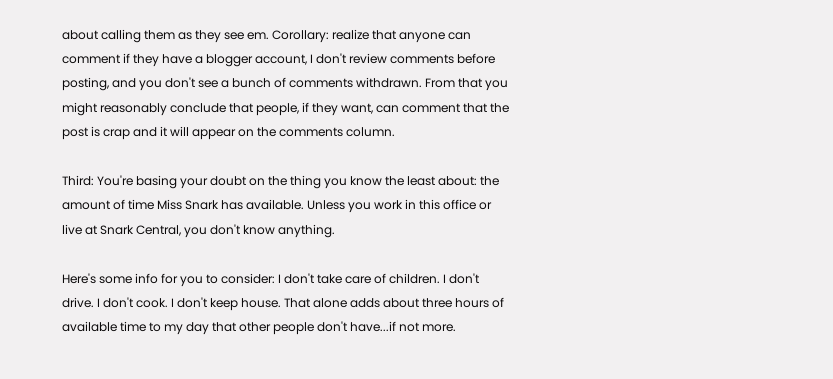about calling them as they see em. Corollary: realize that anyone can comment if they have a blogger account, I don't review comments before posting, and you don't see a bunch of comments withdrawn. From that you might reasonably conclude that people, if they want, can comment that the post is crap and it will appear on the comments column.

Third: You're basing your doubt on the thing you know the least about: the amount of time Miss Snark has available. Unless you work in this office or live at Snark Central, you don't know anything.

Here's some info for you to consider: I don't take care of children. I don't drive. I don't cook. I don't keep house. That alone adds about three hours of available time to my day that other people don't have...if not more.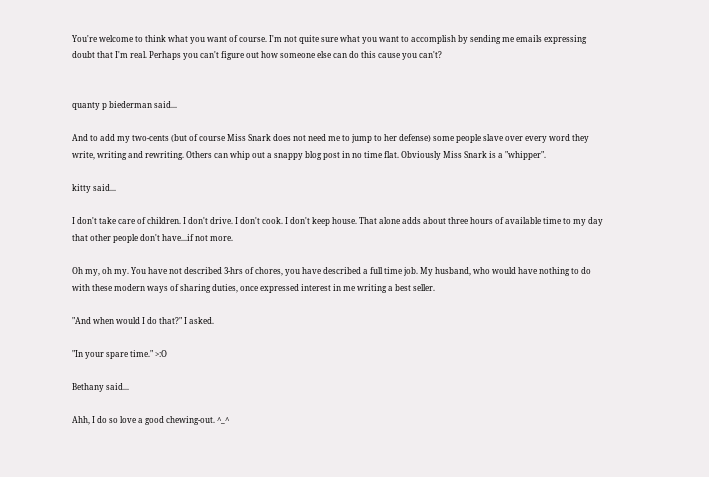You're welcome to think what you want of course. I'm not quite sure what you want to accomplish by sending me emails expressing doubt that I'm real. Perhaps you can't figure out how someone else can do this cause you can't?


quanty p biederman said...

And to add my two-cents (but of course Miss Snark does not need me to jump to her defense) some people slave over every word they write, writing and rewriting. Others can whip out a snappy blog post in no time flat. Obviously Miss Snark is a "whipper".

kitty said...

I don't take care of children. I don't drive. I don't cook. I don't keep house. That alone adds about three hours of available time to my day that other people don't have...if not more.

Oh my, oh my. You have not described 3-hrs of chores, you have described a full time job. My husband, who would have nothing to do with these modern ways of sharing duties, once expressed interest in me writing a best seller.

"And when would I do that?" I asked.

"In your spare time." >:O

Bethany said...

Ahh, I do so love a good chewing-out. ^_^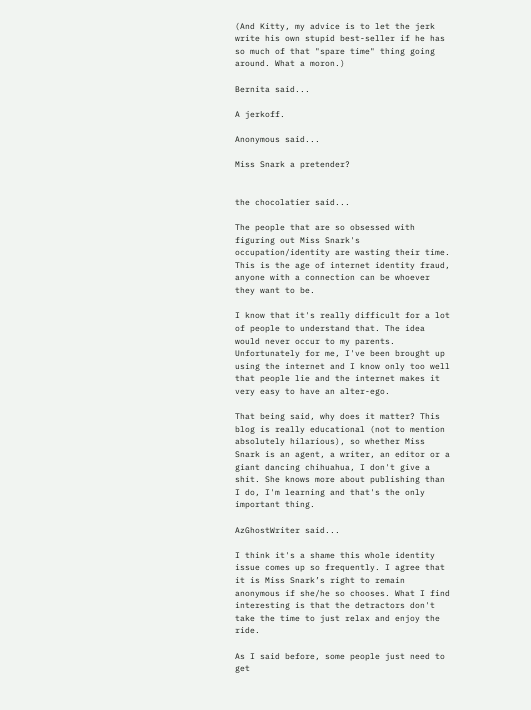(And Kitty, my advice is to let the jerk write his own stupid best-seller if he has so much of that "spare time" thing going around. What a moron.)

Bernita said...

A jerkoff.

Anonymous said...

Miss Snark a pretender?


the chocolatier said...

The people that are so obsessed with figuring out Miss Snark's occupation/identity are wasting their time. This is the age of internet identity fraud, anyone with a connection can be whoever they want to be.

I know that it's really difficult for a lot of people to understand that. The idea would never occur to my parents. Unfortunately for me, I've been brought up using the internet and I know only too well that people lie and the internet makes it very easy to have an alter-ego.

That being said, why does it matter? This blog is really educational (not to mention absolutely hilarious), so whether Miss Snark is an agent, a writer, an editor or a giant dancing chihuahua, I don't give a shit. She knows more about publishing than I do, I'm learning and that's the only important thing.

AzGhostWriter said...

I think it's a shame this whole identity issue comes up so frequently. I agree that it is Miss Snark’s right to remain anonymous if she/he so chooses. What I find interesting is that the detractors don't take the time to just relax and enjoy the ride.

As I said before, some people just need to get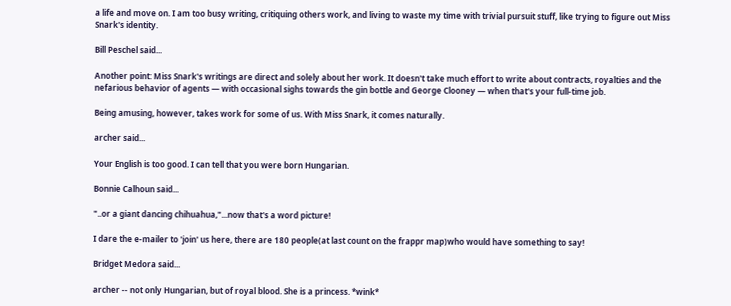a life and move on. I am too busy writing, critiquing others work, and living to waste my time with trivial pursuit stuff, like trying to figure out Miss Snark's identity.

Bill Peschel said...

Another point: Miss Snark's writings are direct and solely about her work. It doesn't take much effort to write about contracts, royalties and the nefarious behavior of agents — with occasional sighs towards the gin bottle and George Clooney — when that's your full-time job.

Being amusing, however, takes work for some of us. With Miss Snark, it comes naturally.

archer said...

Your English is too good. I can tell that you were born Hungarian.

Bonnie Calhoun said...

"..or a giant dancing chihuahua,"...now that's a word picture!

I dare the e-mailer to 'join' us here, there are 180 people(at last count on the frappr map)who would have something to say!

Bridget Medora said...

archer -- not only Hungarian, but of royal blood. She is a princess. *wink*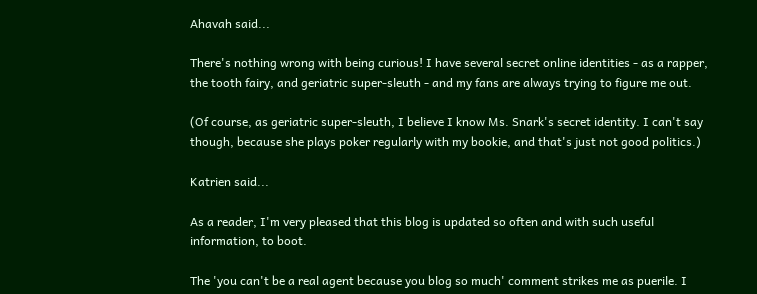Ahavah said...

There's nothing wrong with being curious! I have several secret online identities - as a rapper, the tooth fairy, and geriatric super-sleuth - and my fans are always trying to figure me out.

(Of course, as geriatric super-sleuth, I believe I know Ms. Snark's secret identity. I can't say though, because she plays poker regularly with my bookie, and that's just not good politics.)

Katrien said...

As a reader, I'm very pleased that this blog is updated so often and with such useful information, to boot.

The 'you can't be a real agent because you blog so much' comment strikes me as puerile. I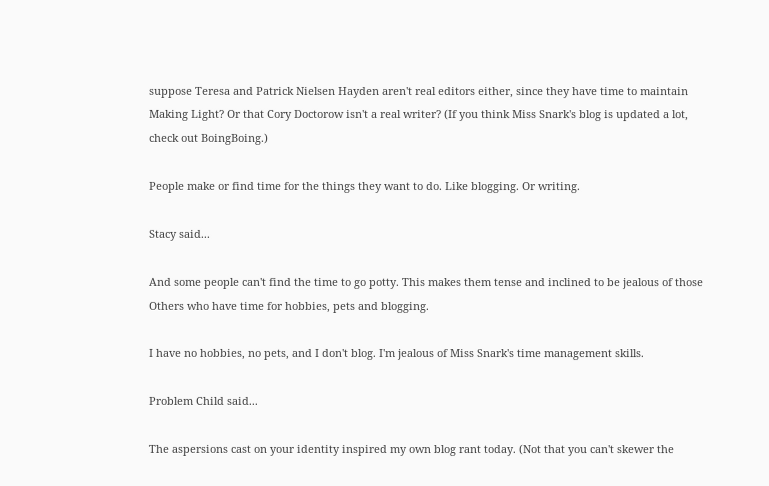suppose Teresa and Patrick Nielsen Hayden aren't real editors either, since they have time to maintain Making Light? Or that Cory Doctorow isn't a real writer? (If you think Miss Snark's blog is updated a lot, check out BoingBoing.)

People make or find time for the things they want to do. Like blogging. Or writing.

Stacy said...

And some people can't find the time to go potty. This makes them tense and inclined to be jealous of those Others who have time for hobbies, pets and blogging.

I have no hobbies, no pets, and I don't blog. I'm jealous of Miss Snark's time management skills.

Problem Child said...

The aspersions cast on your identity inspired my own blog rant today. (Not that you can't skewer the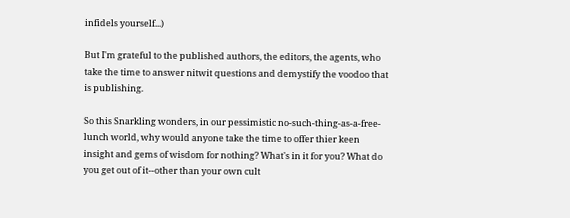infidels yourself...)

But I'm grateful to the published authors, the editors, the agents, who take the time to answer nitwit questions and demystify the voodoo that is publishing.

So this Snarkling wonders, in our pessimistic no-such-thing-as-a-free-lunch world, why would anyone take the time to offer thier keen insight and gems of wisdom for nothing? What's in it for you? What do you get out of it--other than your own cult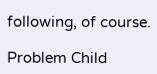following, of course.

Problem Child